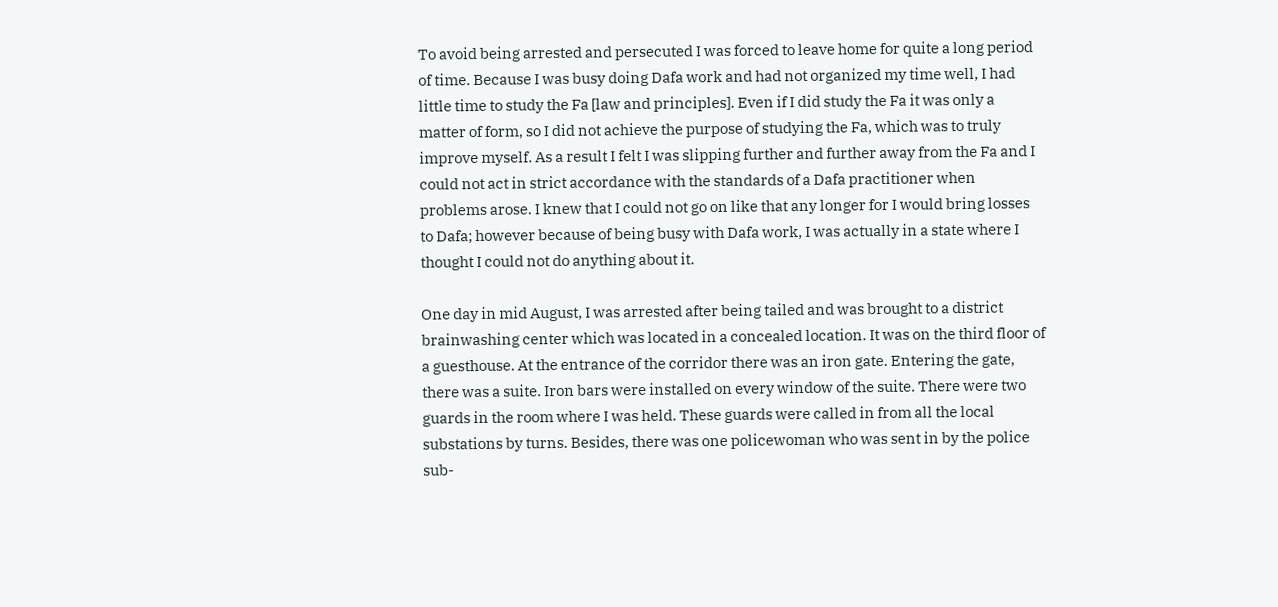To avoid being arrested and persecuted I was forced to leave home for quite a long period of time. Because I was busy doing Dafa work and had not organized my time well, I had little time to study the Fa [law and principles]. Even if I did study the Fa it was only a matter of form, so I did not achieve the purpose of studying the Fa, which was to truly improve myself. As a result I felt I was slipping further and further away from the Fa and I could not act in strict accordance with the standards of a Dafa practitioner when problems arose. I knew that I could not go on like that any longer for I would bring losses to Dafa; however because of being busy with Dafa work, I was actually in a state where I thought I could not do anything about it.

One day in mid August, I was arrested after being tailed and was brought to a district brainwashing center which was located in a concealed location. It was on the third floor of a guesthouse. At the entrance of the corridor there was an iron gate. Entering the gate, there was a suite. Iron bars were installed on every window of the suite. There were two guards in the room where I was held. These guards were called in from all the local substations by turns. Besides, there was one policewoman who was sent in by the police sub-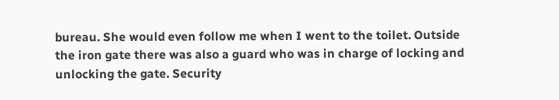bureau. She would even follow me when I went to the toilet. Outside the iron gate there was also a guard who was in charge of locking and unlocking the gate. Security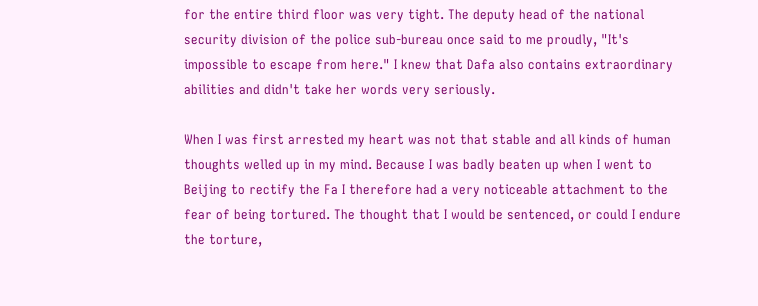for the entire third floor was very tight. The deputy head of the national security division of the police sub-bureau once said to me proudly, "It's impossible to escape from here." I knew that Dafa also contains extraordinary abilities and didn't take her words very seriously.

When I was first arrested my heart was not that stable and all kinds of human thoughts welled up in my mind. Because I was badly beaten up when I went to Beijing to rectify the Fa I therefore had a very noticeable attachment to the fear of being tortured. The thought that I would be sentenced, or could I endure the torture,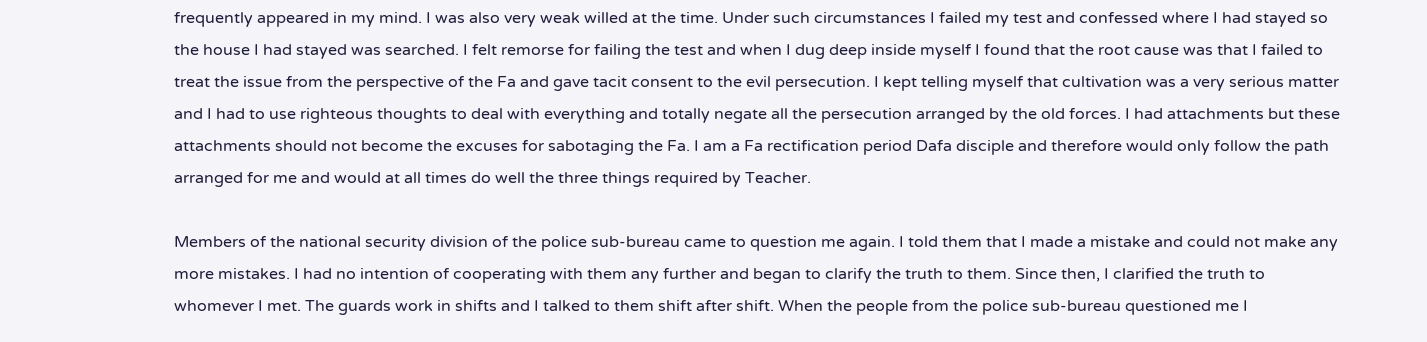frequently appeared in my mind. I was also very weak willed at the time. Under such circumstances I failed my test and confessed where I had stayed so the house I had stayed was searched. I felt remorse for failing the test and when I dug deep inside myself I found that the root cause was that I failed to treat the issue from the perspective of the Fa and gave tacit consent to the evil persecution. I kept telling myself that cultivation was a very serious matter and I had to use righteous thoughts to deal with everything and totally negate all the persecution arranged by the old forces. I had attachments but these attachments should not become the excuses for sabotaging the Fa. I am a Fa rectification period Dafa disciple and therefore would only follow the path arranged for me and would at all times do well the three things required by Teacher.

Members of the national security division of the police sub-bureau came to question me again. I told them that I made a mistake and could not make any more mistakes. I had no intention of cooperating with them any further and began to clarify the truth to them. Since then, I clarified the truth to whomever I met. The guards work in shifts and I talked to them shift after shift. When the people from the police sub-bureau questioned me I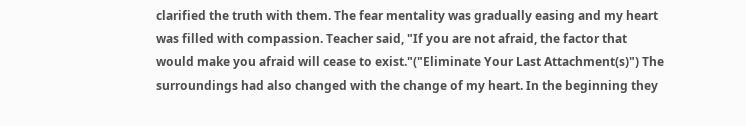clarified the truth with them. The fear mentality was gradually easing and my heart was filled with compassion. Teacher said, "If you are not afraid, the factor that would make you afraid will cease to exist."("Eliminate Your Last Attachment(s)") The surroundings had also changed with the change of my heart. In the beginning they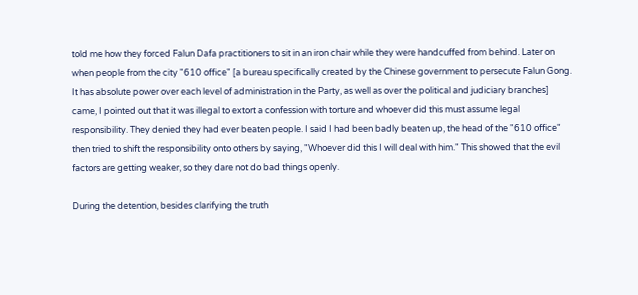told me how they forced Falun Dafa practitioners to sit in an iron chair while they were handcuffed from behind. Later on when people from the city "610 office" [a bureau specifically created by the Chinese government to persecute Falun Gong. It has absolute power over each level of administration in the Party, as well as over the political and judiciary branches] came, I pointed out that it was illegal to extort a confession with torture and whoever did this must assume legal responsibility. They denied they had ever beaten people. I said I had been badly beaten up, the head of the "610 office" then tried to shift the responsibility onto others by saying, "Whoever did this I will deal with him." This showed that the evil factors are getting weaker, so they dare not do bad things openly.

During the detention, besides clarifying the truth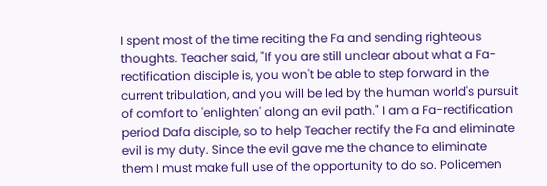I spent most of the time reciting the Fa and sending righteous thoughts. Teacher said, "If you are still unclear about what a Fa-rectification disciple is, you won't be able to step forward in the current tribulation, and you will be led by the human world's pursuit of comfort to 'enlighten' along an evil path." I am a Fa-rectification period Dafa disciple, so to help Teacher rectify the Fa and eliminate evil is my duty. Since the evil gave me the chance to eliminate them I must make full use of the opportunity to do so. Policemen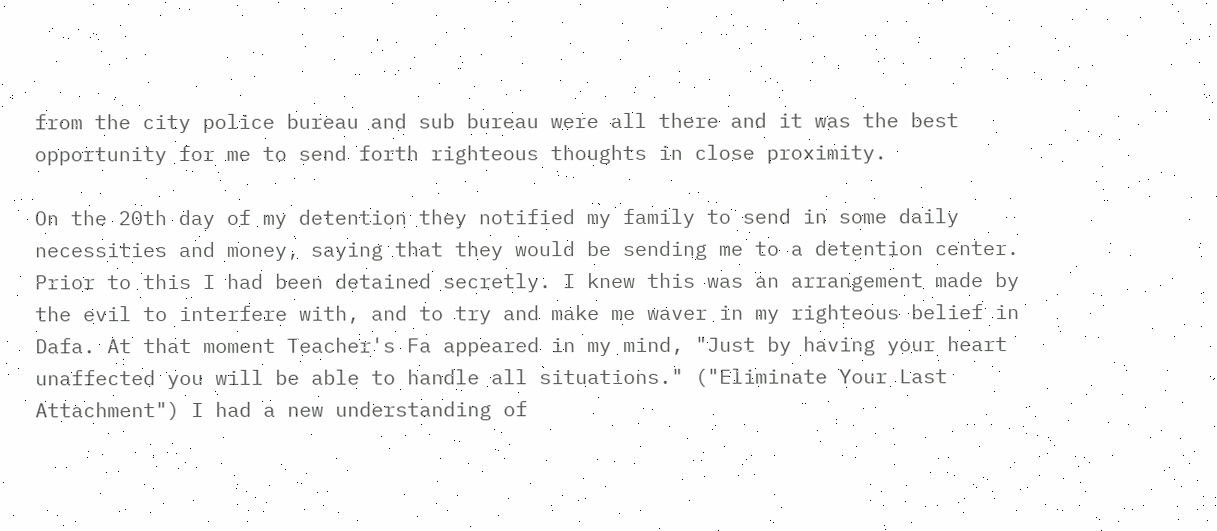from the city police bureau and sub bureau were all there and it was the best opportunity for me to send forth righteous thoughts in close proximity.

On the 20th day of my detention they notified my family to send in some daily necessities and money, saying that they would be sending me to a detention center. Prior to this I had been detained secretly. I knew this was an arrangement made by the evil to interfere with, and to try and make me waver in my righteous belief in Dafa. At that moment Teacher's Fa appeared in my mind, "Just by having your heart unaffected you will be able to handle all situations." ("Eliminate Your Last Attachment") I had a new understanding of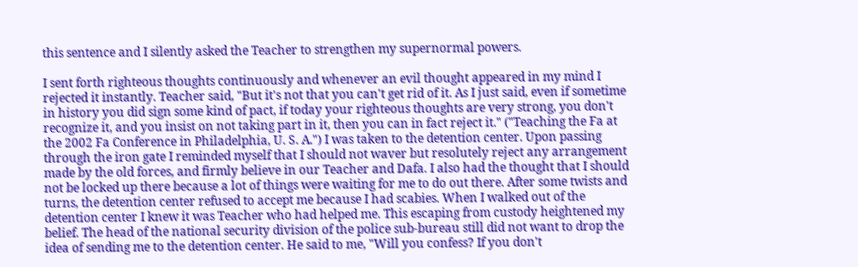this sentence and I silently asked the Teacher to strengthen my supernormal powers.

I sent forth righteous thoughts continuously and whenever an evil thought appeared in my mind I rejected it instantly. Teacher said, "But it's not that you can't get rid of it. As I just said, even if sometime in history you did sign some kind of pact, if today your righteous thoughts are very strong, you don't recognize it, and you insist on not taking part in it, then you can in fact reject it." ("Teaching the Fa at the 2002 Fa Conference in Philadelphia, U. S. A.") I was taken to the detention center. Upon passing through the iron gate I reminded myself that I should not waver but resolutely reject any arrangement made by the old forces, and firmly believe in our Teacher and Dafa. I also had the thought that I should not be locked up there because a lot of things were waiting for me to do out there. After some twists and turns, the detention center refused to accept me because I had scabies. When I walked out of the detention center I knew it was Teacher who had helped me. This escaping from custody heightened my belief. The head of the national security division of the police sub-bureau still did not want to drop the idea of sending me to the detention center. He said to me, "Will you confess? If you don't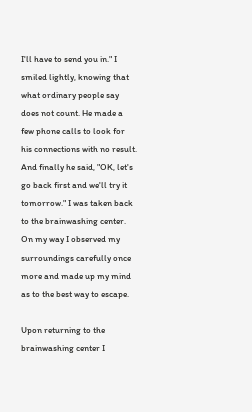I'll have to send you in." I smiled lightly, knowing that what ordinary people say does not count. He made a few phone calls to look for his connections with no result. And finally he said, "OK, let's go back first and we'll try it tomorrow." I was taken back to the brainwashing center. On my way I observed my surroundings carefully once more and made up my mind as to the best way to escape.

Upon returning to the brainwashing center I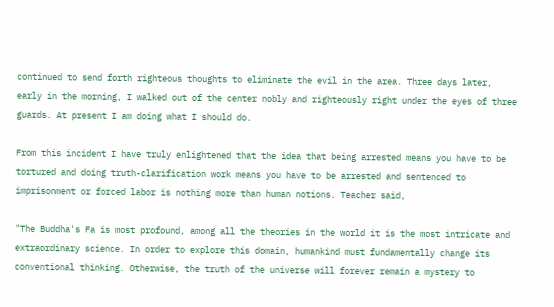continued to send forth righteous thoughts to eliminate the evil in the area. Three days later, early in the morning, I walked out of the center nobly and righteously right under the eyes of three guards. At present I am doing what I should do.

From this incident I have truly enlightened that the idea that being arrested means you have to be tortured and doing truth-clarification work means you have to be arrested and sentenced to imprisonment or forced labor is nothing more than human notions. Teacher said,

"The Buddha's Fa is most profound, among all the theories in the world it is the most intricate and extraordinary science. In order to explore this domain, humankind must fundamentally change its conventional thinking. Otherwise, the truth of the universe will forever remain a mystery to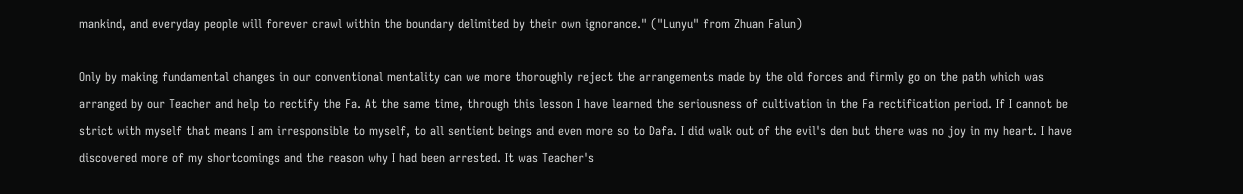mankind, and everyday people will forever crawl within the boundary delimited by their own ignorance." ("Lunyu" from Zhuan Falun)

Only by making fundamental changes in our conventional mentality can we more thoroughly reject the arrangements made by the old forces and firmly go on the path which was arranged by our Teacher and help to rectify the Fa. At the same time, through this lesson I have learned the seriousness of cultivation in the Fa rectification period. If I cannot be strict with myself that means I am irresponsible to myself, to all sentient beings and even more so to Dafa. I did walk out of the evil's den but there was no joy in my heart. I have discovered more of my shortcomings and the reason why I had been arrested. It was Teacher's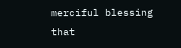merciful blessing that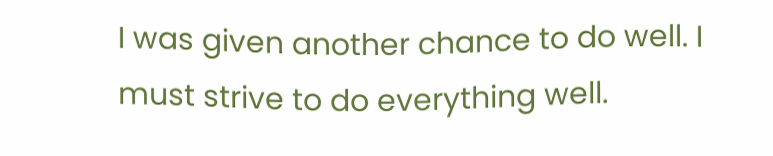I was given another chance to do well. I must strive to do everything well.